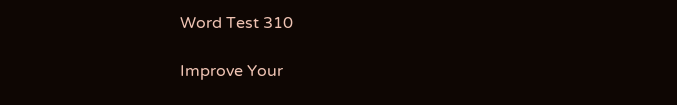Word Test 310

Improve Your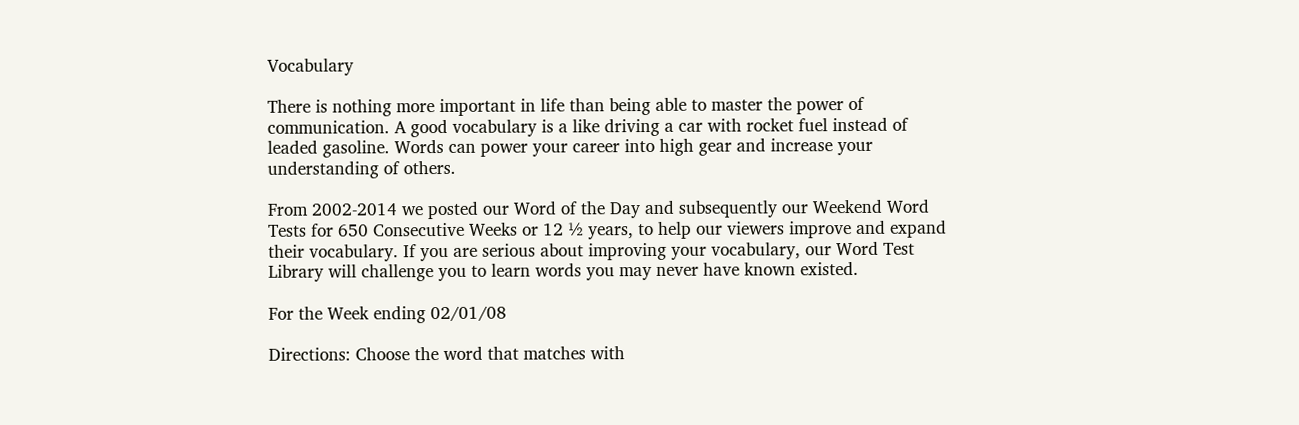Vocabulary

There is nothing more important in life than being able to master the power of communication. A good vocabulary is a like driving a car with rocket fuel instead of leaded gasoline. Words can power your career into high gear and increase your understanding of others.

From 2002-2014 we posted our Word of the Day and subsequently our Weekend Word Tests for 650 Consecutive Weeks or 12 ½ years, to help our viewers improve and expand their vocabulary. If you are serious about improving your vocabulary, our Word Test Library will challenge you to learn words you may never have known existed.

For the Week ending 02/01/08

Directions: Choose the word that matches with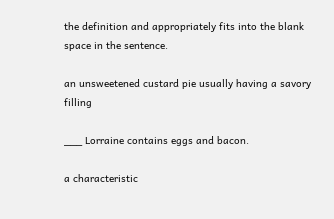the definition and appropriately fits into the blank space in the sentence.

an unsweetened custard pie usually having a savory filling

___ Lorraine contains eggs and bacon.

a characteristic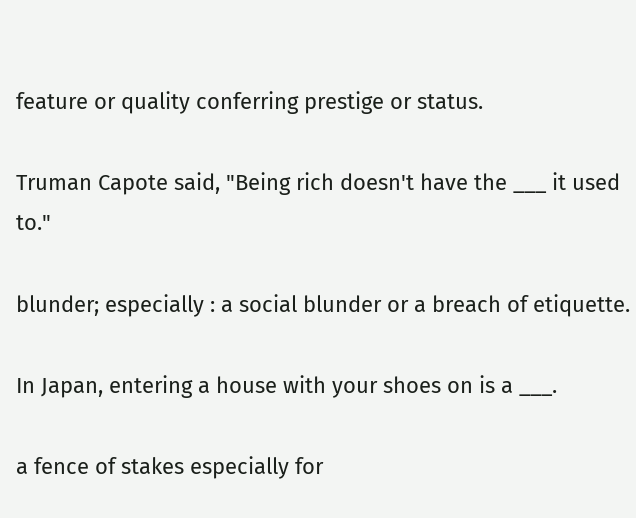feature or quality conferring prestige or status.

Truman Capote said, "Being rich doesn't have the ___ it used to."

blunder; especially : a social blunder or a breach of etiquette.

In Japan, entering a house with your shoes on is a ___.

a fence of stakes especially for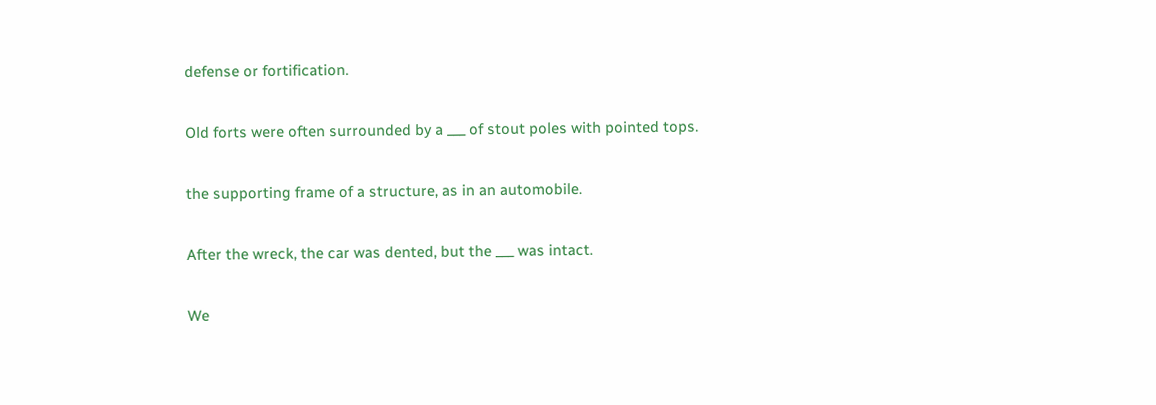defense or fortification.

Old forts were often surrounded by a ___ of stout poles with pointed tops.

the supporting frame of a structure, as in an automobile.

After the wreck, the car was dented, but the ___ was intact.

We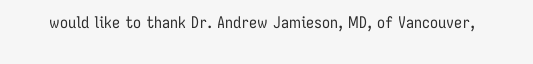would like to thank Dr. Andrew Jamieson, MD, of Vancouver,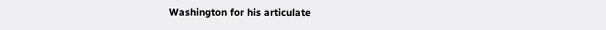Washington for his articulate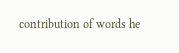contribution of words he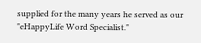supplied for the many years he served as our "eHappyLife Word Specialist."